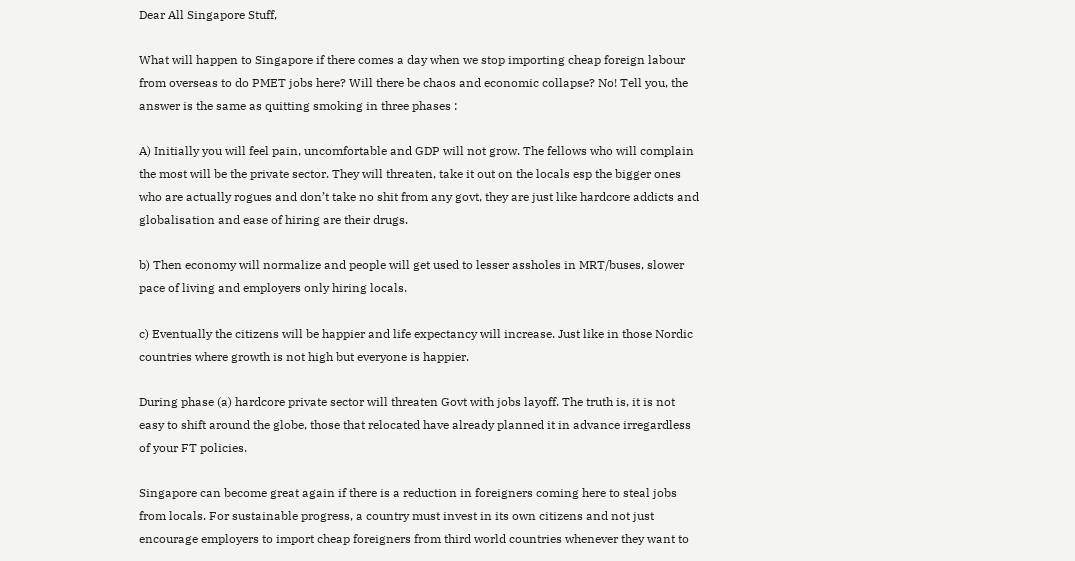Dear All Singapore Stuff,

What will happen to Singapore if there comes a day when we stop importing cheap foreign labour from overseas to do PMET jobs here? Will there be chaos and economic collapse? No! Tell you, the answer is the same as quitting smoking in three phases :

A) Initially you will feel pain, uncomfortable and GDP will not grow. The fellows who will complain the most will be the private sector. They will threaten, take it out on the locals esp the bigger ones who are actually rogues and don’t take no shit from any govt, they are just like hardcore addicts and globalisation and ease of hiring are their drugs.

b) Then economy will normalize and people will get used to lesser assholes in MRT/buses, slower pace of living and employers only hiring locals.

c) Eventually the citizens will be happier and life expectancy will increase. Just like in those Nordic countries where growth is not high but everyone is happier.

During phase (a) hardcore private sector will threaten Govt with jobs layoff. The truth is, it is not easy to shift around the globe, those that relocated have already planned it in advance irregardless of your FT policies.

Singapore can become great again if there is a reduction in foreigners coming here to steal jobs from locals. For sustainable progress, a country must invest in its own citizens and not just encourage employers to import cheap foreigners from third world countries whenever they want to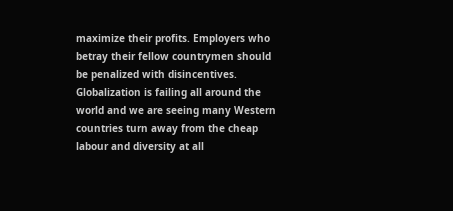maximize their profits. Employers who betray their fellow countrymen should be penalized with disincentives. Globalization is failing all around the world and we are seeing many Western countries turn away from the cheap labour and diversity at all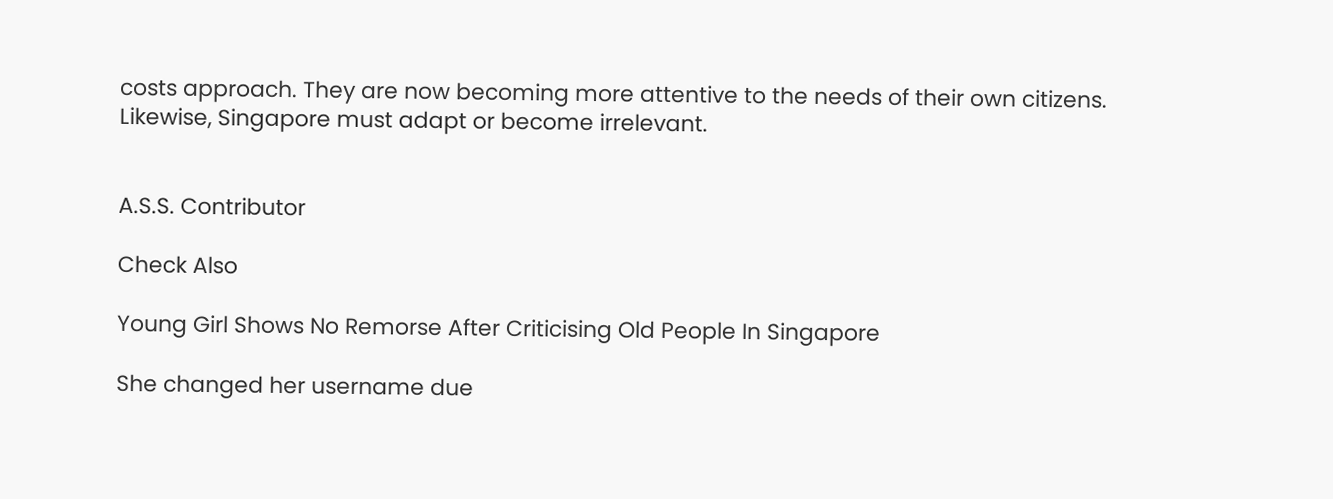costs approach. They are now becoming more attentive to the needs of their own citizens. Likewise, Singapore must adapt or become irrelevant.


A.S.S. Contributor

Check Also

Young Girl Shows No Remorse After Criticising Old People In Singapore

She changed her username due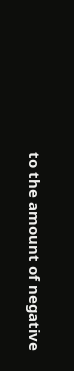to the amount of negative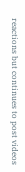reactions but continues to post videos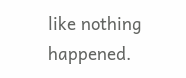like nothing happened.